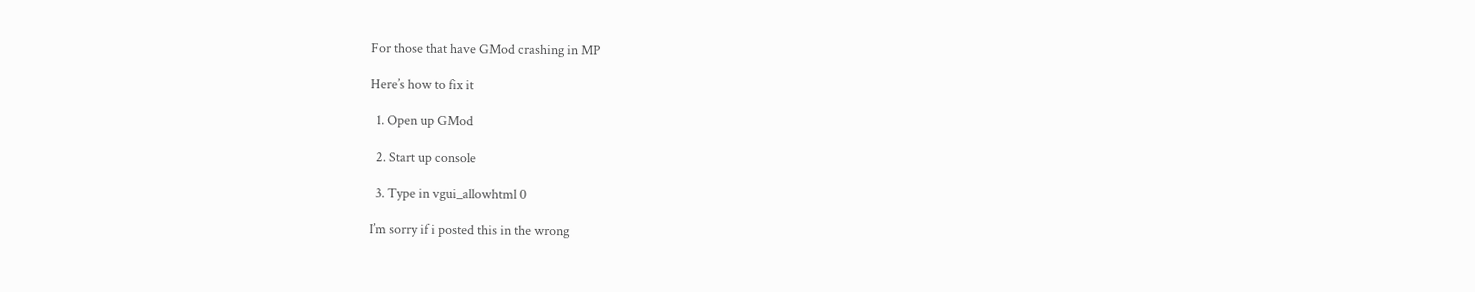For those that have GMod crashing in MP

Here’s how to fix it

  1. Open up GMod

  2. Start up console

  3. Type in vgui_allowhtml 0

I’m sorry if i posted this in the wrong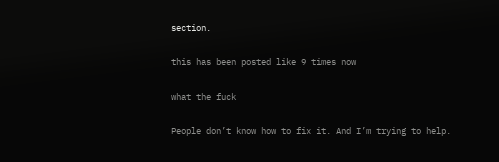section.

this has been posted like 9 times now

what the fuck

People don’t know how to fix it. And I’m trying to help.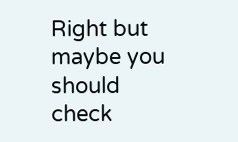Right but maybe you should check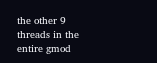the other 9 threads in the entire gmod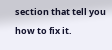section that tell you how to fix it.